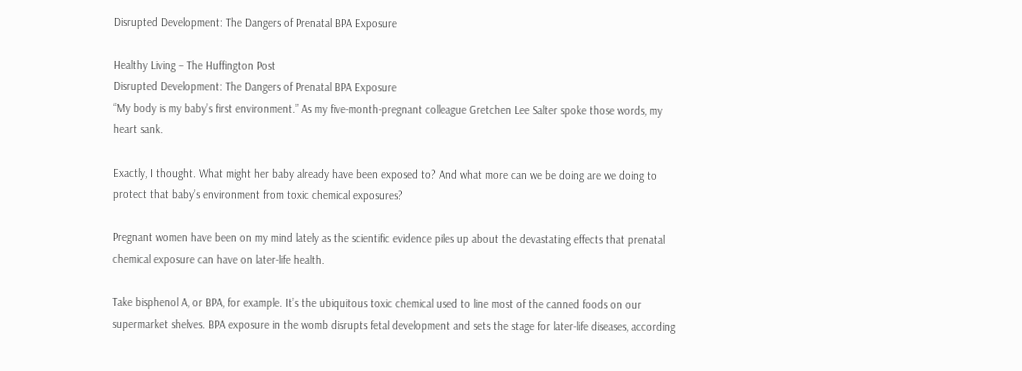Disrupted Development: The Dangers of Prenatal BPA Exposure

Healthy Living – The Huffington Post
Disrupted Development: The Dangers of Prenatal BPA Exposure
“My body is my baby’s first environment.” As my five-month-pregnant colleague Gretchen Lee Salter spoke those words, my heart sank.

Exactly, I thought. What might her baby already have been exposed to? And what more can we be doing are we doing to protect that baby’s environment from toxic chemical exposures?

Pregnant women have been on my mind lately as the scientific evidence piles up about the devastating effects that prenatal chemical exposure can have on later-life health.

Take bisphenol A, or BPA, for example. It’s the ubiquitous toxic chemical used to line most of the canned foods on our supermarket shelves. BPA exposure in the womb disrupts fetal development and sets the stage for later-life diseases, according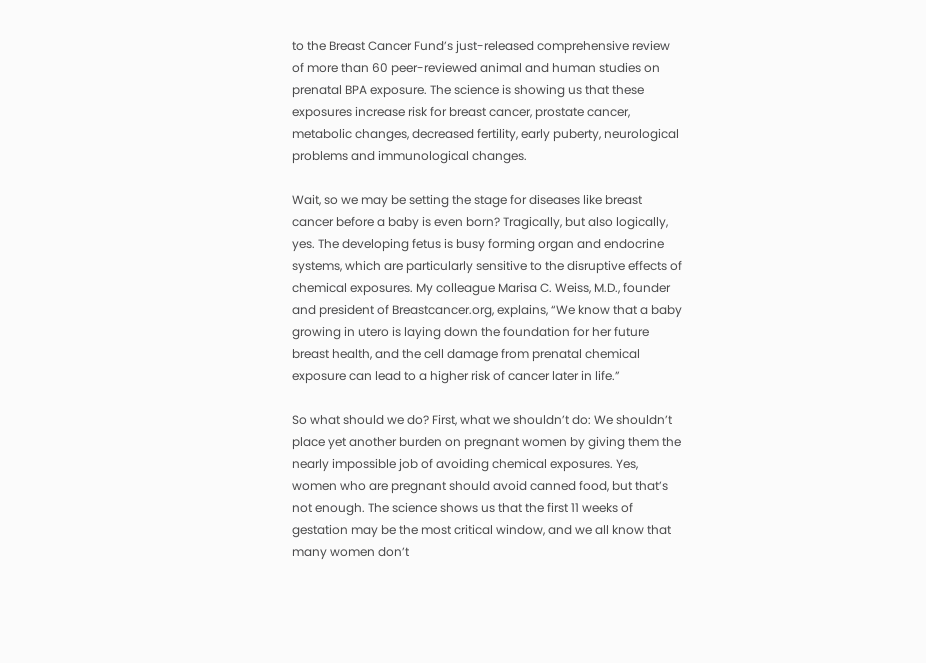to the Breast Cancer Fund’s just-released comprehensive review of more than 60 peer-reviewed animal and human studies on prenatal BPA exposure. The science is showing us that these exposures increase risk for breast cancer, prostate cancer, metabolic changes, decreased fertility, early puberty, neurological problems and immunological changes.

Wait, so we may be setting the stage for diseases like breast cancer before a baby is even born? Tragically, but also logically, yes. The developing fetus is busy forming organ and endocrine systems, which are particularly sensitive to the disruptive effects of chemical exposures. My colleague Marisa C. Weiss, M.D., founder and president of Breastcancer.org, explains, “We know that a baby growing in utero is laying down the foundation for her future breast health, and the cell damage from prenatal chemical exposure can lead to a higher risk of cancer later in life.”

So what should we do? First, what we shouldn’t do: We shouldn’t place yet another burden on pregnant women by giving them the nearly impossible job of avoiding chemical exposures. Yes, women who are pregnant should avoid canned food, but that’s not enough. The science shows us that the first 11 weeks of gestation may be the most critical window, and we all know that many women don’t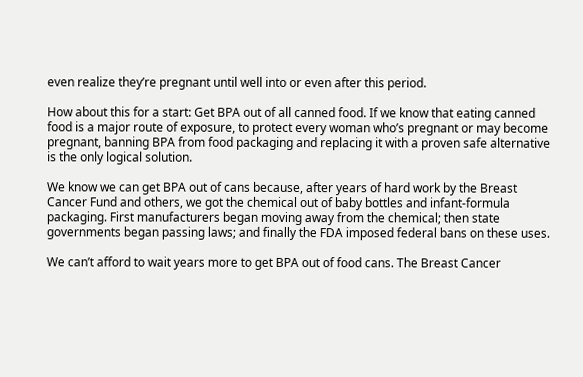even realize they’re pregnant until well into or even after this period.

How about this for a start: Get BPA out of all canned food. If we know that eating canned food is a major route of exposure, to protect every woman who’s pregnant or may become pregnant, banning BPA from food packaging and replacing it with a proven safe alternative is the only logical solution.

We know we can get BPA out of cans because, after years of hard work by the Breast Cancer Fund and others, we got the chemical out of baby bottles and infant-formula packaging. First manufacturers began moving away from the chemical; then state governments began passing laws; and finally the FDA imposed federal bans on these uses.

We can’t afford to wait years more to get BPA out of food cans. The Breast Cancer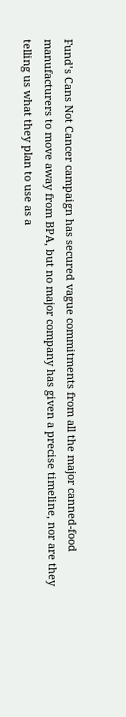Fund’s Cans Not Cancer campaign has secured vague commitments from all the major canned-food manufacturers to move away from BPA, but no major company has given a precise timeline, nor are they telling us what they plan to use as a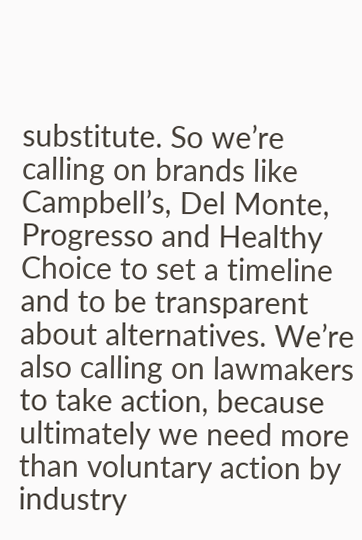substitute. So we’re calling on brands like Campbell’s, Del Monte, Progresso and Healthy Choice to set a timeline and to be transparent about alternatives. We’re also calling on lawmakers to take action, because ultimately we need more than voluntary action by industry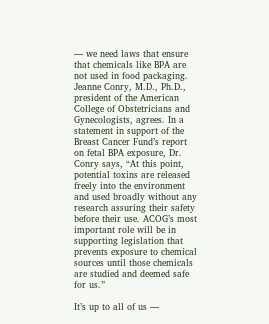— we need laws that ensure that chemicals like BPA are not used in food packaging. Jeanne Conry, M.D., Ph.D., president of the American College of Obstetricians and Gynecologists, agrees. In a statement in support of the Breast Cancer Fund’s report on fetal BPA exposure, Dr. Conry says, “At this point, potential toxins are released freely into the environment and used broadly without any research assuring their safety before their use. ACOG’s most important role will be in supporting legislation that prevents exposure to chemical sources until those chemicals are studied and deemed safe for us.”

It’s up to all of us —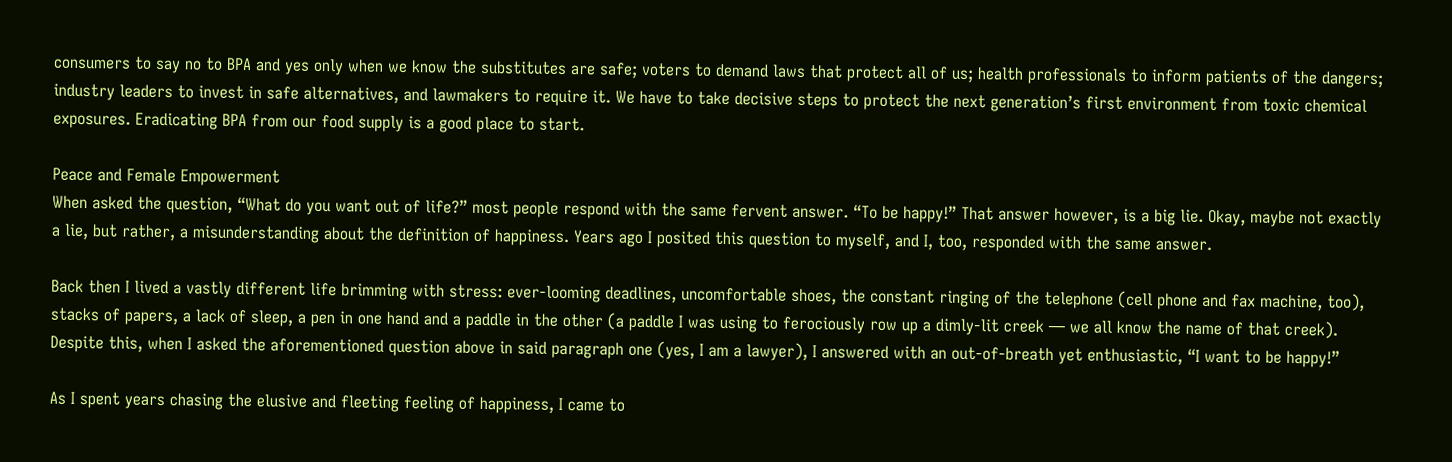consumers to say no to BPA and yes only when we know the substitutes are safe; voters to demand laws that protect all of us; health professionals to inform patients of the dangers; industry leaders to invest in safe alternatives, and lawmakers to require it. We have to take decisive steps to protect the next generation’s first environment from toxic chemical exposures. Eradicating BPA from our food supply is a good place to start.

Peace and Female Empowerment
When asked the question, “What do you want out of life?” most people respond with the same fervent answer. “To be happy!” That answer however, is a big lie. Okay, maybe not exactly a lie, but rather, a misunderstanding about the definition of happiness. Years ago I posited this question to myself, and I, too, responded with the same answer.

Back then I lived a vastly different life brimming with stress: ever-looming deadlines, uncomfortable shoes, the constant ringing of the telephone (cell phone and fax machine, too), stacks of papers, a lack of sleep, a pen in one hand and a paddle in the other (a paddle I was using to ferociously row up a dimly-lit creek — we all know the name of that creek). Despite this, when I asked the aforementioned question above in said paragraph one (yes, I am a lawyer), I answered with an out-of-breath yet enthusiastic, “I want to be happy!”

As I spent years chasing the elusive and fleeting feeling of happiness, I came to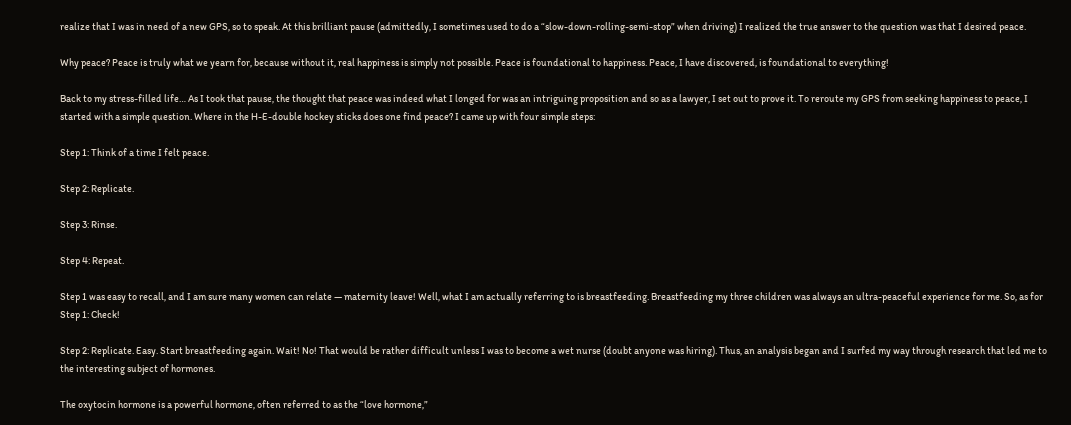realize that I was in need of a new GPS, so to speak. At this brilliant pause (admittedly, I sometimes used to do a “slow-down-rolling-semi-stop” when driving) I realized the true answer to the question was that I desired peace.

Why peace? Peace is truly what we yearn for, because without it, real happiness is simply not possible. Peace is foundational to happiness. Peace, I have discovered, is foundational to everything!

Back to my stress-filled life… As I took that pause, the thought that peace was indeed what I longed for was an intriguing proposition and so as a lawyer, I set out to prove it. To reroute my GPS from seeking happiness to peace, I started with a simple question. Where in the H-E-double hockey sticks does one find peace? I came up with four simple steps:

Step 1: Think of a time I felt peace.

Step 2: Replicate.

Step 3: Rinse.

Step 4: Repeat.

Step 1 was easy to recall, and I am sure many women can relate — maternity leave! Well, what I am actually referring to is breastfeeding. Breastfeeding my three children was always an ultra-peaceful experience for me. So, as for Step 1: Check!

Step 2: Replicate. Easy. Start breastfeeding again. Wait! No! That would be rather difficult unless I was to become a wet nurse (doubt anyone was hiring). Thus, an analysis began and I surfed my way through research that led me to the interesting subject of hormones.

The oxytocin hormone is a powerful hormone, often referred to as the “love hormone,”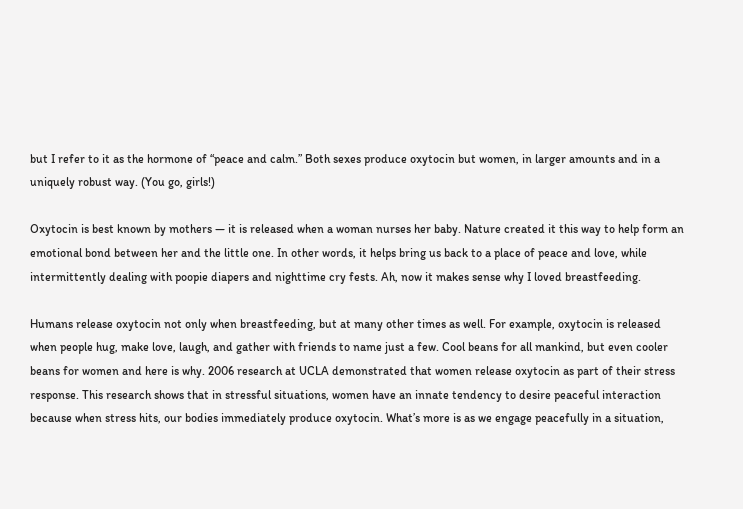but I refer to it as the hormone of “peace and calm.” Both sexes produce oxytocin but women, in larger amounts and in a uniquely robust way. (You go, girls!)

Oxytocin is best known by mothers — it is released when a woman nurses her baby. Nature created it this way to help form an emotional bond between her and the little one. In other words, it helps bring us back to a place of peace and love, while intermittently dealing with poopie diapers and nighttime cry fests. Ah, now it makes sense why I loved breastfeeding.

Humans release oxytocin not only when breastfeeding, but at many other times as well. For example, oxytocin is released when people hug, make love, laugh, and gather with friends to name just a few. Cool beans for all mankind, but even cooler beans for women and here is why. 2006 research at UCLA demonstrated that women release oxytocin as part of their stress response. This research shows that in stressful situations, women have an innate tendency to desire peaceful interaction because when stress hits, our bodies immediately produce oxytocin. What’s more is as we engage peacefully in a situation,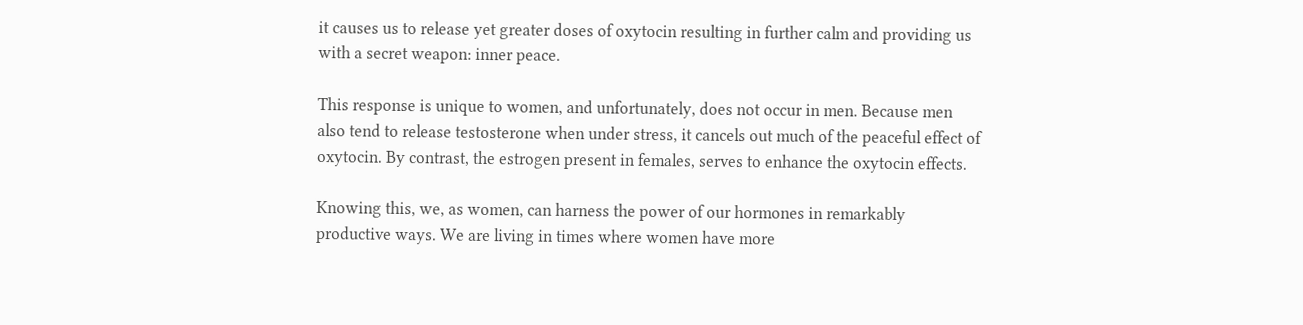it causes us to release yet greater doses of oxytocin resulting in further calm and providing us with a secret weapon: inner peace.

This response is unique to women, and unfortunately, does not occur in men. Because men also tend to release testosterone when under stress, it cancels out much of the peaceful effect of oxytocin. By contrast, the estrogen present in females, serves to enhance the oxytocin effects.

Knowing this, we, as women, can harness the power of our hormones in remarkably productive ways. We are living in times where women have more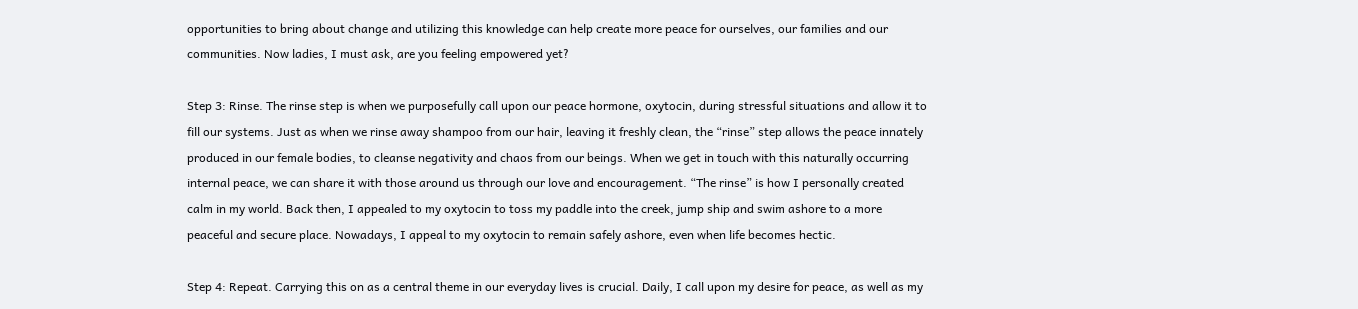opportunities to bring about change and utilizing this knowledge can help create more peace for ourselves, our families and our communities. Now ladies, I must ask, are you feeling empowered yet?

Step 3: Rinse. The rinse step is when we purposefully call upon our peace hormone, oxytocin, during stressful situations and allow it to fill our systems. Just as when we rinse away shampoo from our hair, leaving it freshly clean, the “rinse” step allows the peace innately produced in our female bodies, to cleanse negativity and chaos from our beings. When we get in touch with this naturally occurring internal peace, we can share it with those around us through our love and encouragement. “The rinse” is how I personally created calm in my world. Back then, I appealed to my oxytocin to toss my paddle into the creek, jump ship and swim ashore to a more peaceful and secure place. Nowadays, I appeal to my oxytocin to remain safely ashore, even when life becomes hectic.

Step 4: Repeat. Carrying this on as a central theme in our everyday lives is crucial. Daily, I call upon my desire for peace, as well as my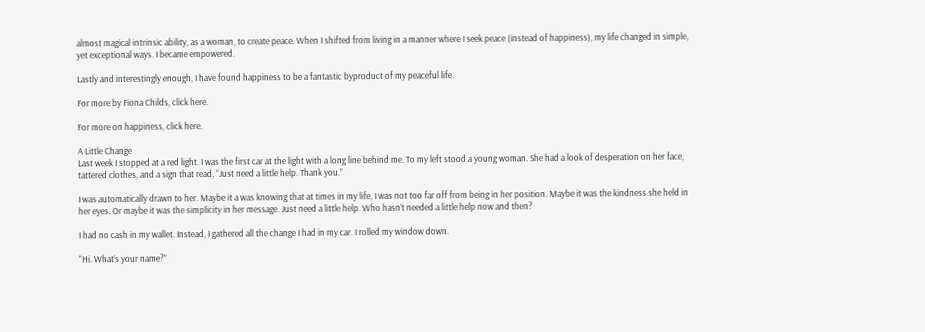almost magical intrinsic ability, as a woman, to create peace. When I shifted from living in a manner where I seek peace (instead of happiness), my life changed in simple, yet exceptional ways. I became empowered.

Lastly and interestingly enough, I have found happiness to be a fantastic byproduct of my peaceful life.

For more by Fiona Childs, click here.

For more on happiness, click here.

A Little Change
Last week I stopped at a red light. I was the first car at the light with a long line behind me. To my left stood a young woman. She had a look of desperation on her face, tattered clothes, and a sign that read, “Just need a little help. Thank you.”

I was automatically drawn to her. Maybe it a was knowing that at times in my life, I was not too far off from being in her position. Maybe it was the kindness she held in her eyes. Or maybe it was the simplicity in her message. Just need a little help. Who hasn’t needed a little help now and then?

I had no cash in my wallet. Instead, I gathered all the change I had in my car. I rolled my window down.

“Hi. What’s your name?”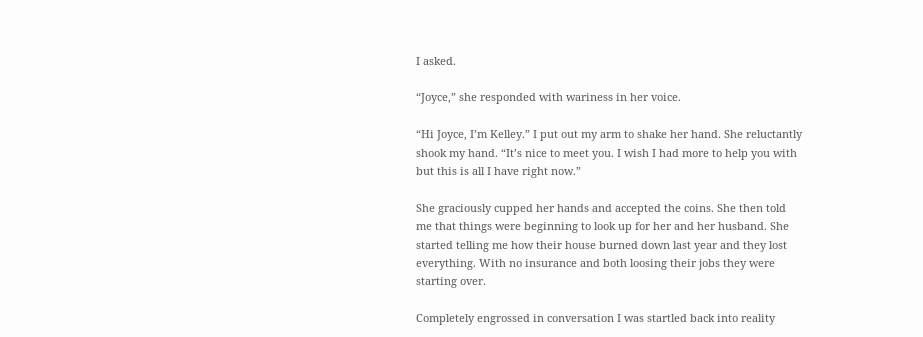I asked.

“Joyce,” she responded with wariness in her voice.

“Hi Joyce, I’m Kelley.” I put out my arm to shake her hand. She reluctantly shook my hand. “It’s nice to meet you. I wish I had more to help you with but this is all I have right now.”

She graciously cupped her hands and accepted the coins. She then told me that things were beginning to look up for her and her husband. She started telling me how their house burned down last year and they lost everything. With no insurance and both loosing their jobs they were starting over.

Completely engrossed in conversation I was startled back into reality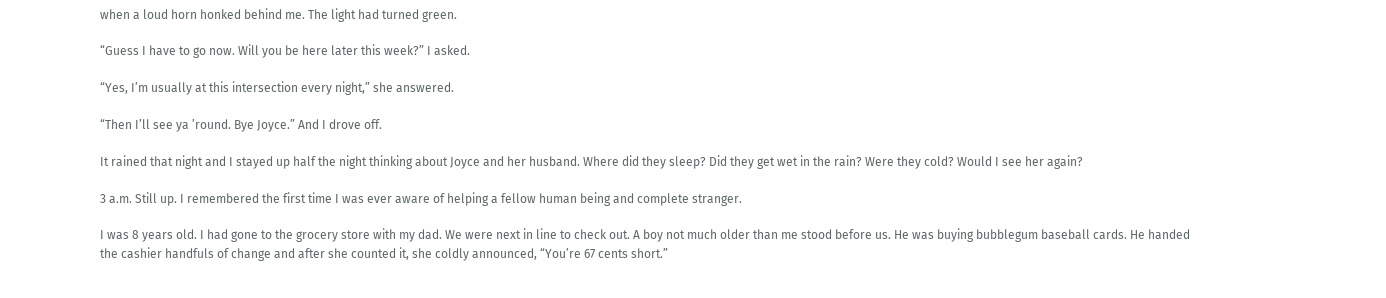when a loud horn honked behind me. The light had turned green.

“Guess I have to go now. Will you be here later this week?” I asked.

“Yes, I’m usually at this intersection every night,” she answered.

“Then I’ll see ya ’round. Bye Joyce.” And I drove off.

It rained that night and I stayed up half the night thinking about Joyce and her husband. Where did they sleep? Did they get wet in the rain? Were they cold? Would I see her again?

3 a.m. Still up. I remembered the first time I was ever aware of helping a fellow human being and complete stranger.

I was 8 years old. I had gone to the grocery store with my dad. We were next in line to check out. A boy not much older than me stood before us. He was buying bubblegum baseball cards. He handed the cashier handfuls of change and after she counted it, she coldly announced, “You’re 67 cents short.”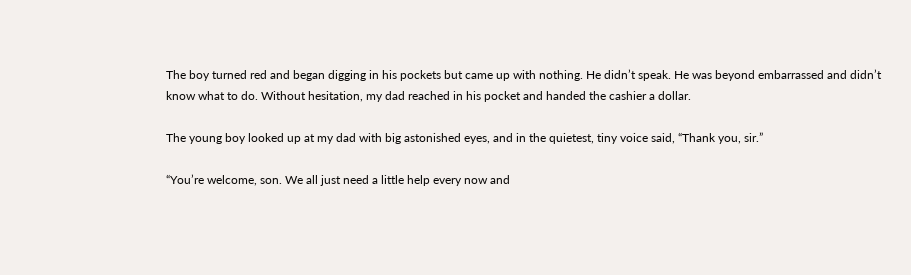The boy turned red and began digging in his pockets but came up with nothing. He didn’t speak. He was beyond embarrassed and didn’t know what to do. Without hesitation, my dad reached in his pocket and handed the cashier a dollar.

The young boy looked up at my dad with big astonished eyes, and in the quietest, tiny voice said, “Thank you, sir.”

“You’re welcome, son. We all just need a little help every now and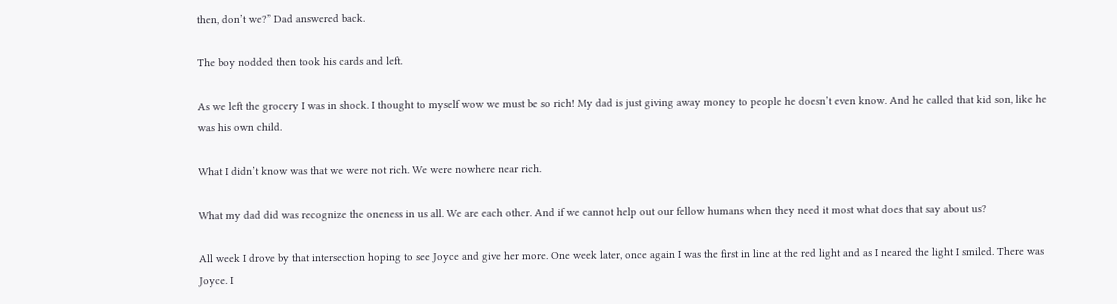then, don’t we?” Dad answered back.

The boy nodded then took his cards and left.

As we left the grocery I was in shock. I thought to myself wow we must be so rich! My dad is just giving away money to people he doesn’t even know. And he called that kid son, like he was his own child.

What I didn’t know was that we were not rich. We were nowhere near rich.

What my dad did was recognize the oneness in us all. We are each other. And if we cannot help out our fellow humans when they need it most what does that say about us?

All week I drove by that intersection hoping to see Joyce and give her more. One week later, once again I was the first in line at the red light and as I neared the light I smiled. There was Joyce. I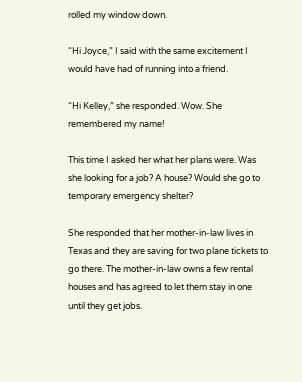rolled my window down.

“Hi Joyce,” I said with the same excitement I would have had of running into a friend.

“Hi Kelley,” she responded. Wow. She remembered my name!

This time I asked her what her plans were. Was she looking for a job? A house? Would she go to temporary emergency shelter?

She responded that her mother-in-law lives in Texas and they are saving for two plane tickets to go there. The mother-in-law owns a few rental houses and has agreed to let them stay in one until they get jobs.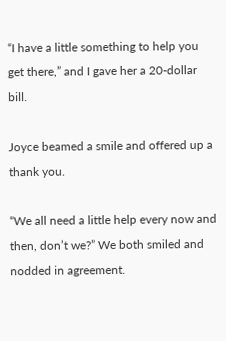“I have a little something to help you get there,” and I gave her a 20-dollar bill.

Joyce beamed a smile and offered up a thank you.

“We all need a little help every now and then, don’t we?” We both smiled and nodded in agreement.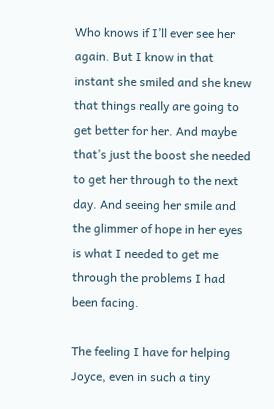Who knows if I’ll ever see her again. But I know in that instant she smiled and she knew that things really are going to get better for her. And maybe that’s just the boost she needed to get her through to the next day. And seeing her smile and the glimmer of hope in her eyes is what I needed to get me through the problems I had been facing.

The feeling I have for helping Joyce, even in such a tiny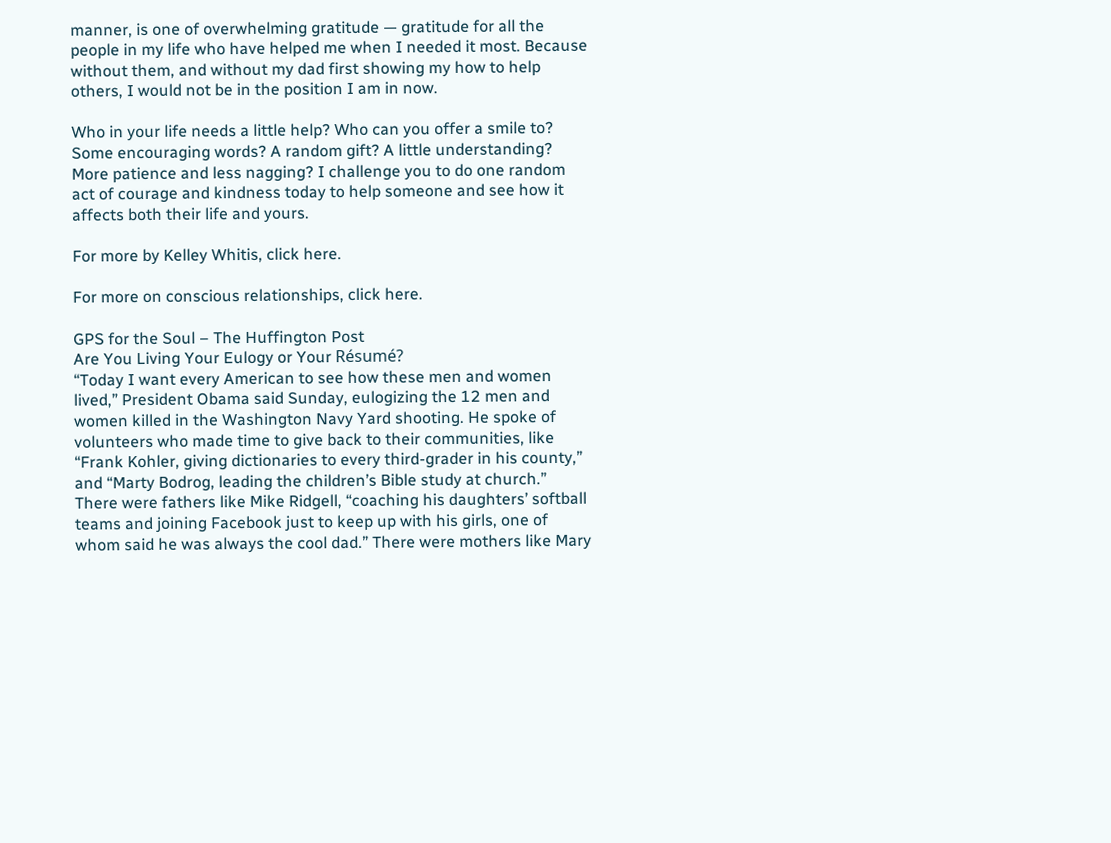manner, is one of overwhelming gratitude — gratitude for all the people in my life who have helped me when I needed it most. Because without them, and without my dad first showing my how to help others, I would not be in the position I am in now.

Who in your life needs a little help? Who can you offer a smile to? Some encouraging words? A random gift? A little understanding? More patience and less nagging? I challenge you to do one random act of courage and kindness today to help someone and see how it affects both their life and yours.

For more by Kelley Whitis, click here.

For more on conscious relationships, click here.

GPS for the Soul – The Huffington Post
Are You Living Your Eulogy or Your Résumé?
“Today I want every American to see how these men and women lived,” President Obama said Sunday, eulogizing the 12 men and women killed in the Washington Navy Yard shooting. He spoke of volunteers who made time to give back to their communities, like “Frank Kohler, giving dictionaries to every third-grader in his county,” and “Marty Bodrog, leading the children’s Bible study at church.” There were fathers like Mike Ridgell, “coaching his daughters’ softball teams and joining Facebook just to keep up with his girls, one of whom said he was always the cool dad.” There were mothers like Mary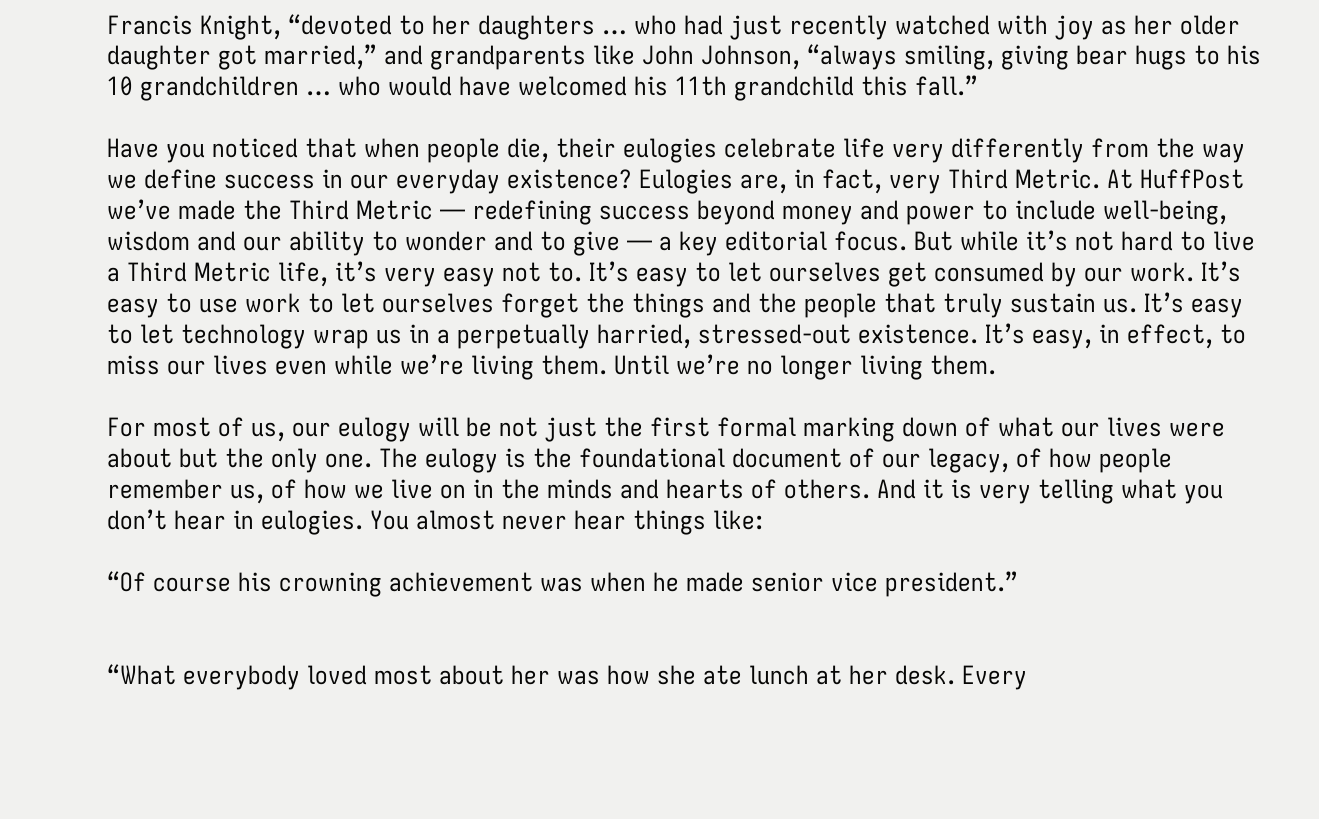Francis Knight, “devoted to her daughters … who had just recently watched with joy as her older daughter got married,” and grandparents like John Johnson, “always smiling, giving bear hugs to his 10 grandchildren … who would have welcomed his 11th grandchild this fall.”

Have you noticed that when people die, their eulogies celebrate life very differently from the way we define success in our everyday existence? Eulogies are, in fact, very Third Metric. At HuffPost we’ve made the Third Metric — redefining success beyond money and power to include well-being, wisdom and our ability to wonder and to give — a key editorial focus. But while it’s not hard to live a Third Metric life, it’s very easy not to. It’s easy to let ourselves get consumed by our work. It’s easy to use work to let ourselves forget the things and the people that truly sustain us. It’s easy to let technology wrap us in a perpetually harried, stressed-out existence. It’s easy, in effect, to miss our lives even while we’re living them. Until we’re no longer living them.

For most of us, our eulogy will be not just the first formal marking down of what our lives were about but the only one. The eulogy is the foundational document of our legacy, of how people remember us, of how we live on in the minds and hearts of others. And it is very telling what you don’t hear in eulogies. You almost never hear things like:

“Of course his crowning achievement was when he made senior vice president.”


“What everybody loved most about her was how she ate lunch at her desk. Every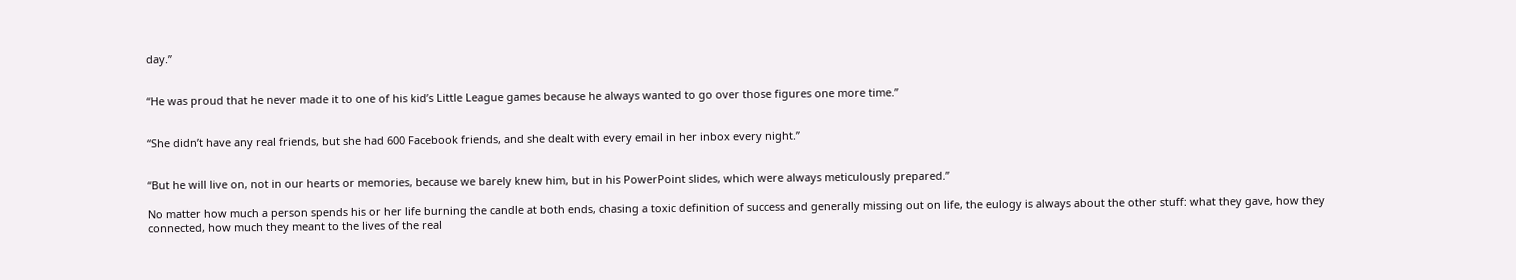day.”


“He was proud that he never made it to one of his kid’s Little League games because he always wanted to go over those figures one more time.”


“She didn’t have any real friends, but she had 600 Facebook friends, and she dealt with every email in her inbox every night.”


“But he will live on, not in our hearts or memories, because we barely knew him, but in his PowerPoint slides, which were always meticulously prepared.”

No matter how much a person spends his or her life burning the candle at both ends, chasing a toxic definition of success and generally missing out on life, the eulogy is always about the other stuff: what they gave, how they connected, how much they meant to the lives of the real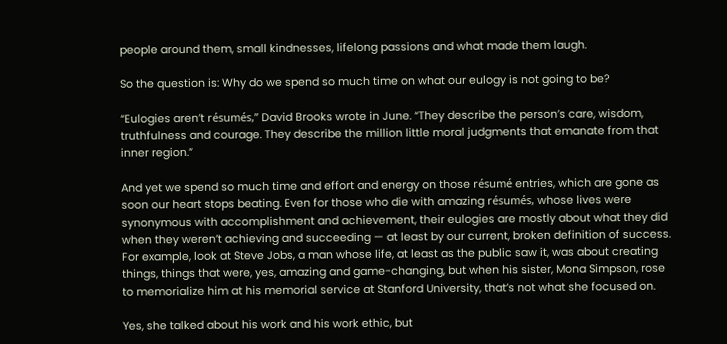people around them, small kindnesses, lifelong passions and what made them laugh.

So the question is: Why do we spend so much time on what our eulogy is not going to be?

“Eulogies aren’t résumés,” David Brooks wrote in June. “They describe the person’s care, wisdom, truthfulness and courage. They describe the million little moral judgments that emanate from that inner region.”

And yet we spend so much time and effort and energy on those résumé entries, which are gone as soon our heart stops beating. Even for those who die with amazing résumés, whose lives were synonymous with accomplishment and achievement, their eulogies are mostly about what they did when they weren’t achieving and succeeding — at least by our current, broken definition of success. For example, look at Steve Jobs, a man whose life, at least as the public saw it, was about creating things, things that were, yes, amazing and game-changing, but when his sister, Mona Simpson, rose to memorialize him at his memorial service at Stanford University, that’s not what she focused on.

Yes, she talked about his work and his work ethic, but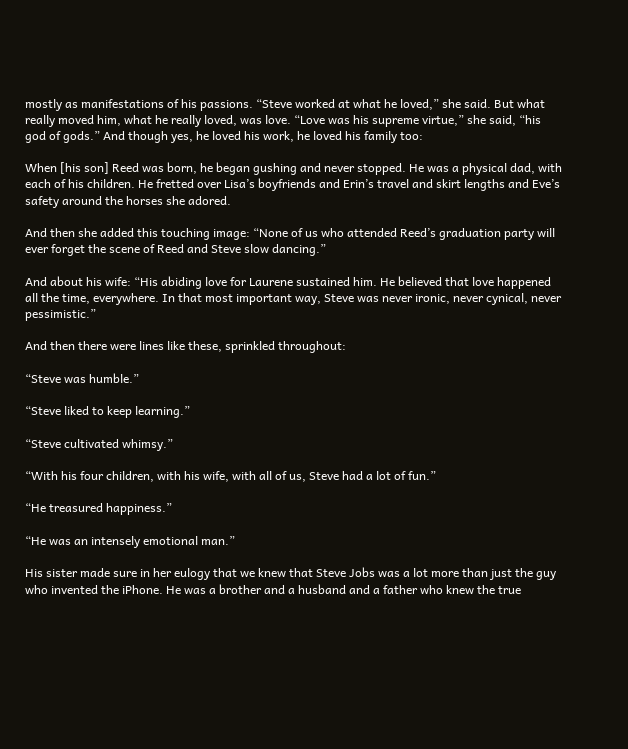mostly as manifestations of his passions. “Steve worked at what he loved,” she said. But what really moved him, what he really loved, was love. “Love was his supreme virtue,” she said, “his god of gods.” And though yes, he loved his work, he loved his family too:

When [his son] Reed was born, he began gushing and never stopped. He was a physical dad, with each of his children. He fretted over Lisa’s boyfriends and Erin’s travel and skirt lengths and Eve’s safety around the horses she adored.

And then she added this touching image: “None of us who attended Reed’s graduation party will ever forget the scene of Reed and Steve slow dancing.”

And about his wife: “His abiding love for Laurene sustained him. He believed that love happened all the time, everywhere. In that most important way, Steve was never ironic, never cynical, never pessimistic.”

And then there were lines like these, sprinkled throughout:

“Steve was humble.”

“Steve liked to keep learning.”

“Steve cultivated whimsy.”

“With his four children, with his wife, with all of us, Steve had a lot of fun.”

“He treasured happiness.”

“He was an intensely emotional man.”

His sister made sure in her eulogy that we knew that Steve Jobs was a lot more than just the guy who invented the iPhone. He was a brother and a husband and a father who knew the true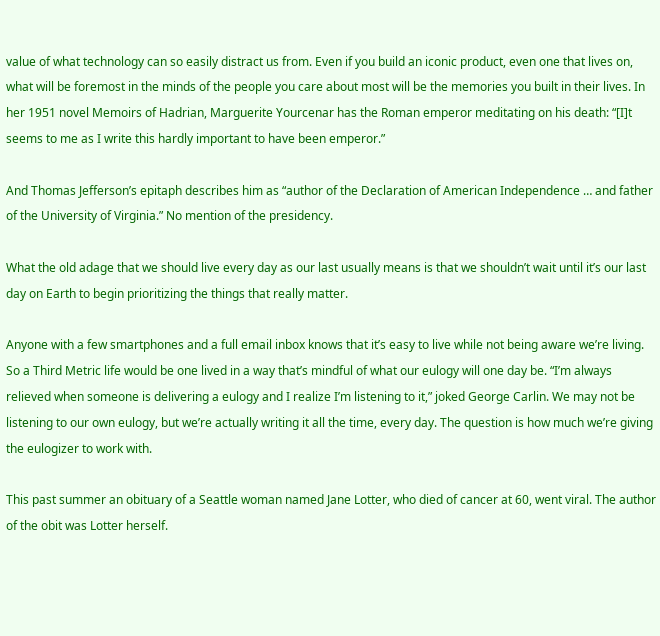value of what technology can so easily distract us from. Even if you build an iconic product, even one that lives on, what will be foremost in the minds of the people you care about most will be the memories you built in their lives. In her 1951 novel Memoirs of Hadrian, Marguerite Yourcenar has the Roman emperor meditating on his death: “[I]t seems to me as I write this hardly important to have been emperor.”

And Thomas Jefferson’s epitaph describes him as “author of the Declaration of American Independence … and father of the University of Virginia.” No mention of the presidency.

What the old adage that we should live every day as our last usually means is that we shouldn’t wait until it’s our last day on Earth to begin prioritizing the things that really matter.

Anyone with a few smartphones and a full email inbox knows that it’s easy to live while not being aware we’re living. So a Third Metric life would be one lived in a way that’s mindful of what our eulogy will one day be. “I’m always relieved when someone is delivering a eulogy and I realize I’m listening to it,” joked George Carlin. We may not be listening to our own eulogy, but we’re actually writing it all the time, every day. The question is how much we’re giving the eulogizer to work with.

This past summer an obituary of a Seattle woman named Jane Lotter, who died of cancer at 60, went viral. The author of the obit was Lotter herself.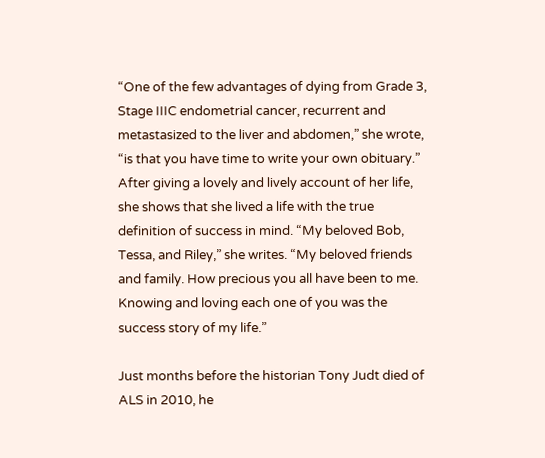“One of the few advantages of dying from Grade 3, Stage IIIC endometrial cancer, recurrent and metastasized to the liver and abdomen,” she wrote, “is that you have time to write your own obituary.” After giving a lovely and lively account of her life, she shows that she lived a life with the true definition of success in mind. “My beloved Bob, Tessa, and Riley,” she writes. “My beloved friends and family. How precious you all have been to me. Knowing and loving each one of you was the success story of my life.”

Just months before the historian Tony Judt died of ALS in 2010, he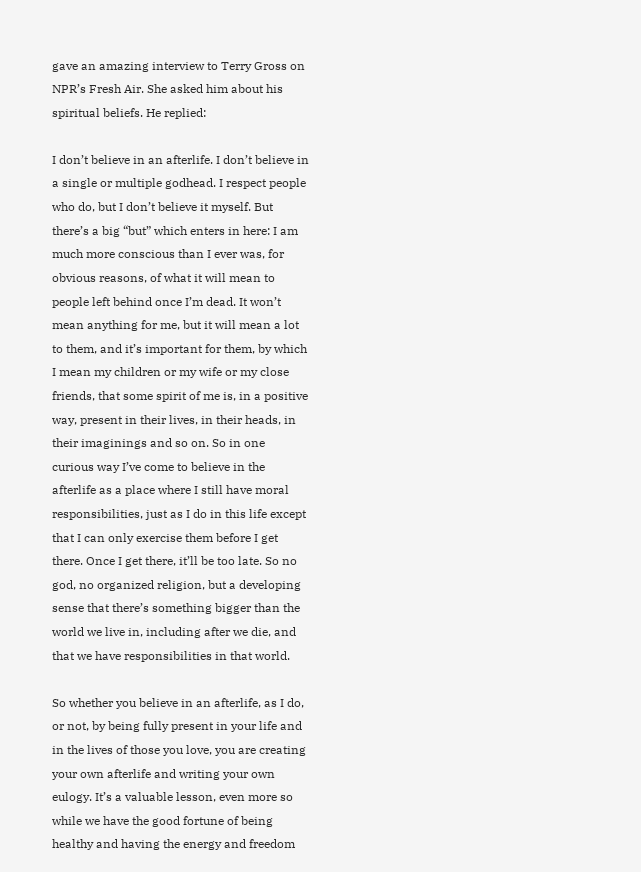gave an amazing interview to Terry Gross on NPR’s Fresh Air. She asked him about his spiritual beliefs. He replied:

I don’t believe in an afterlife. I don’t believe in a single or multiple godhead. I respect people who do, but I don’t believe it myself. But there’s a big “but” which enters in here: I am much more conscious than I ever was, for obvious reasons, of what it will mean to people left behind once I’m dead. It won’t mean anything for me, but it will mean a lot to them, and it’s important for them, by which I mean my children or my wife or my close friends, that some spirit of me is, in a positive way, present in their lives, in their heads, in their imaginings and so on. So in one curious way I’ve come to believe in the afterlife as a place where I still have moral responsibilities, just as I do in this life except that I can only exercise them before I get there. Once I get there, it’ll be too late. So no god, no organized religion, but a developing sense that there’s something bigger than the world we live in, including after we die, and that we have responsibilities in that world.

So whether you believe in an afterlife, as I do, or not, by being fully present in your life and in the lives of those you love, you are creating your own afterlife and writing your own eulogy. It’s a valuable lesson, even more so while we have the good fortune of being healthy and having the energy and freedom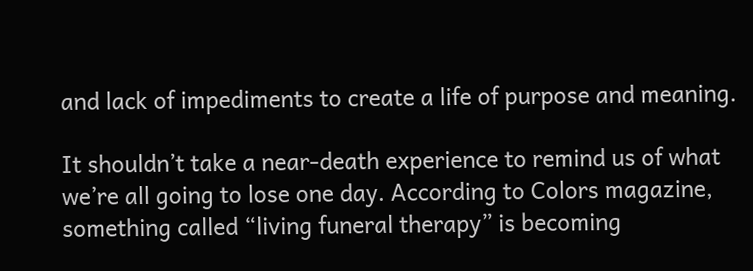and lack of impediments to create a life of purpose and meaning.

It shouldn’t take a near-death experience to remind us of what we’re all going to lose one day. According to Colors magazine, something called “living funeral therapy” is becoming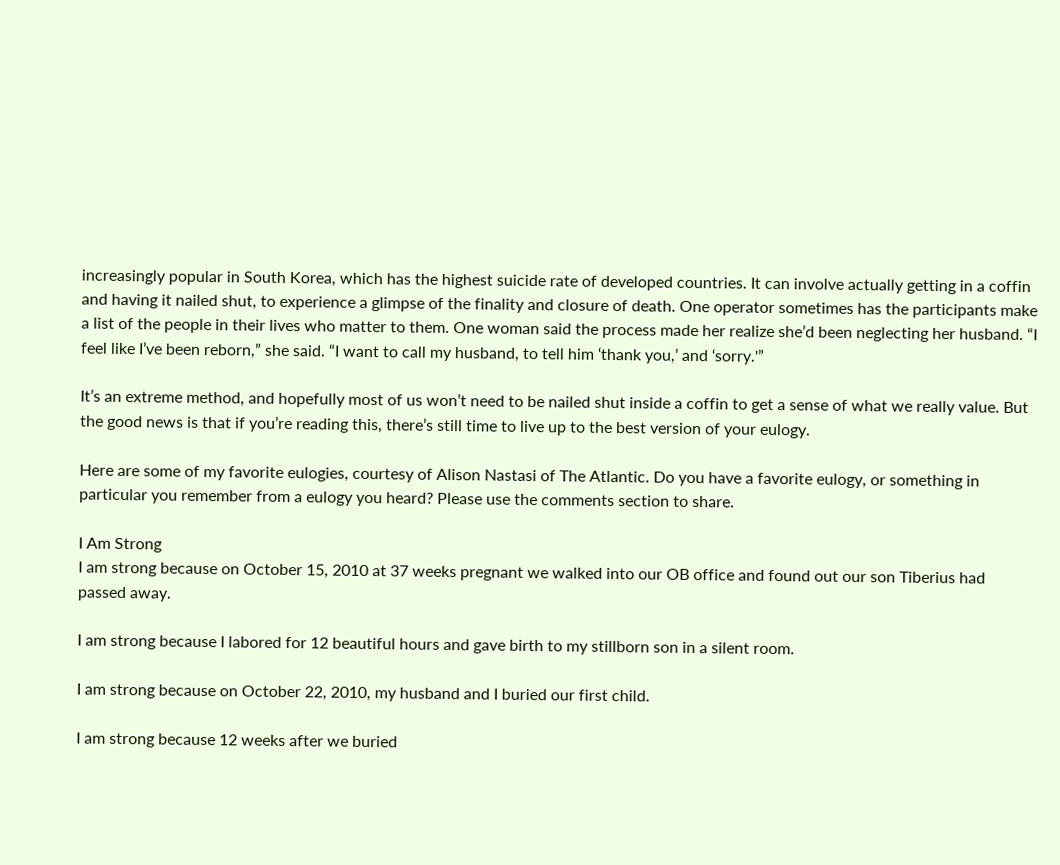increasingly popular in South Korea, which has the highest suicide rate of developed countries. It can involve actually getting in a coffin and having it nailed shut, to experience a glimpse of the finality and closure of death. One operator sometimes has the participants make a list of the people in their lives who matter to them. One woman said the process made her realize she’d been neglecting her husband. “I feel like I’ve been reborn,” she said. “I want to call my husband, to tell him ‘thank you,’ and ‘sorry.'”

It’s an extreme method, and hopefully most of us won’t need to be nailed shut inside a coffin to get a sense of what we really value. But the good news is that if you’re reading this, there’s still time to live up to the best version of your eulogy.

Here are some of my favorite eulogies, courtesy of Alison Nastasi of The Atlantic. Do you have a favorite eulogy, or something in particular you remember from a eulogy you heard? Please use the comments section to share.

I Am Strong
I am strong because on October 15, 2010 at 37 weeks pregnant we walked into our OB office and found out our son Tiberius had passed away.

I am strong because I labored for 12 beautiful hours and gave birth to my stillborn son in a silent room.

I am strong because on October 22, 2010, my husband and I buried our first child.

I am strong because 12 weeks after we buried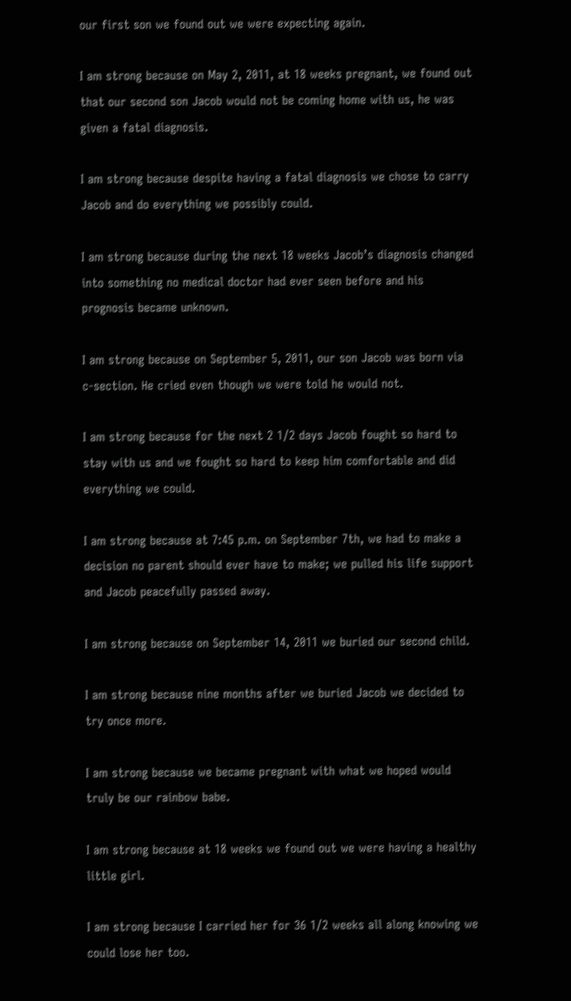our first son we found out we were expecting again.

I am strong because on May 2, 2011, at 18 weeks pregnant, we found out that our second son Jacob would not be coming home with us, he was given a fatal diagnosis.

I am strong because despite having a fatal diagnosis we chose to carry Jacob and do everything we possibly could.

I am strong because during the next 18 weeks Jacob’s diagnosis changed into something no medical doctor had ever seen before and his prognosis became unknown.

I am strong because on September 5, 2011, our son Jacob was born via c-section. He cried even though we were told he would not.

I am strong because for the next 2 1/2 days Jacob fought so hard to stay with us and we fought so hard to keep him comfortable and did everything we could.

I am strong because at 7:45 p.m. on September 7th, we had to make a decision no parent should ever have to make; we pulled his life support and Jacob peacefully passed away.

I am strong because on September 14, 2011 we buried our second child.

I am strong because nine months after we buried Jacob we decided to try once more.

I am strong because we became pregnant with what we hoped would truly be our rainbow babe.

I am strong because at 18 weeks we found out we were having a healthy little girl.

I am strong because I carried her for 36 1/2 weeks all along knowing we could lose her too.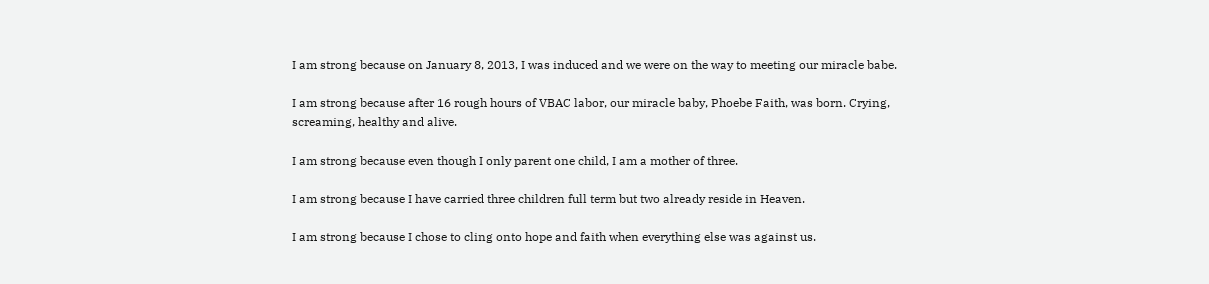I am strong because on January 8, 2013, I was induced and we were on the way to meeting our miracle babe.

I am strong because after 16 rough hours of VBAC labor, our miracle baby, Phoebe Faith, was born. Crying, screaming, healthy and alive.

I am strong because even though I only parent one child, I am a mother of three.

I am strong because I have carried three children full term but two already reside in Heaven.

I am strong because I chose to cling onto hope and faith when everything else was against us.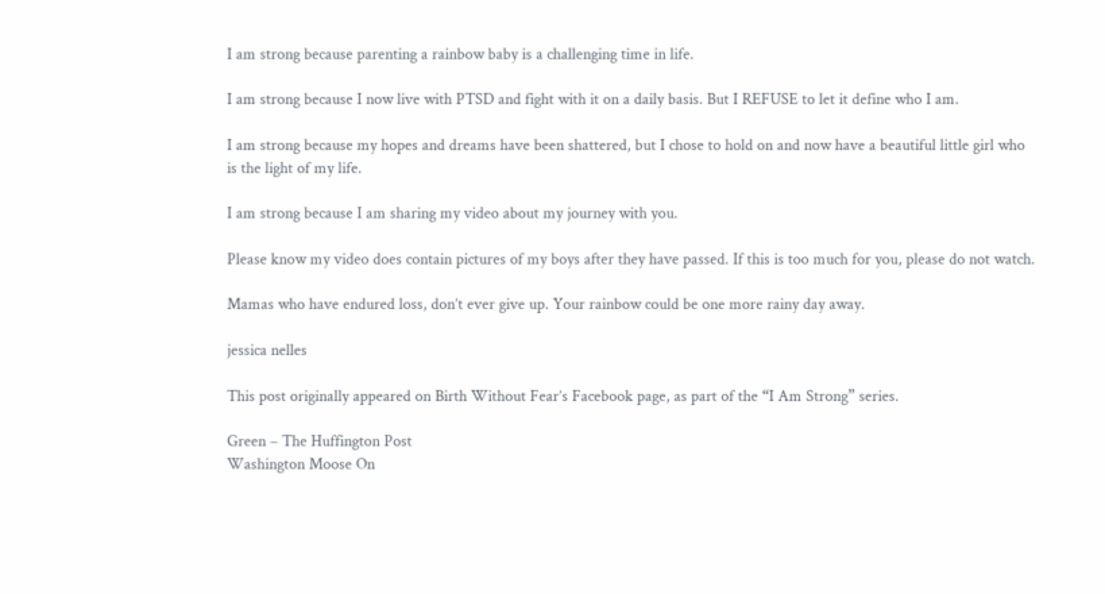I am strong because parenting a rainbow baby is a challenging time in life.

I am strong because I now live with PTSD and fight with it on a daily basis. But I REFUSE to let it define who I am.

I am strong because my hopes and dreams have been shattered, but I chose to hold on and now have a beautiful little girl who is the light of my life.

I am strong because I am sharing my video about my journey with you.

Please know my video does contain pictures of my boys after they have passed. If this is too much for you, please do not watch.

Mamas who have endured loss, don’t ever give up. Your rainbow could be one more rainy day away.

jessica nelles

This post originally appeared on Birth Without Fear’s Facebook page, as part of the “I Am Strong” series.

Green – The Huffington Post
Washington Moose On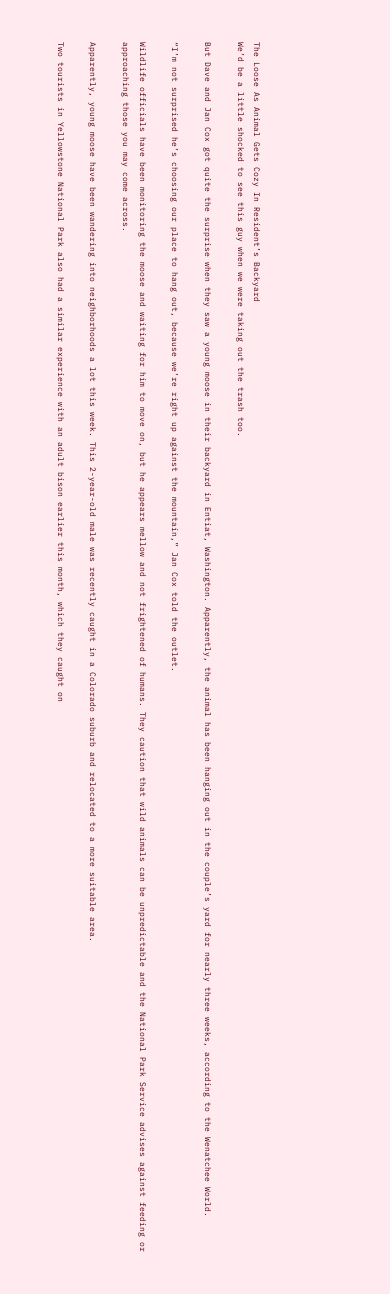The Loose As Animal Gets Cozy In Resident’s Backyard
We’d be a little shocked to see this guy when we were taking out the trash too.

But Dave and Jan Cox got quite the surprise when they saw a young moose in their backyard in Entiat, Washington. Apparently, the animal has been hanging out in the couple’s yard for nearly three weeks, according to the Wenatchee World.

“I’m not surprised he’s choosing our place to hang out, because we’re right up against the mountain,” Jan Cox told the outlet.

Wildlife officials have been monitoring the moose and waiting for him to move on, but he appears mellow and not frightened of humans. They caution that wild animals can be unpredictable and the National Park Service advises against feeding or approaching those you may come across.

Apparently, young moose have been wandering into neighborhoods a lot this week. This 2-year-old male was recently caught in a Colorado suburb and relocated to a more suitable area.

Two tourists in Yellowstone National Park also had a similar experience with an adult bison earlier this month, which they caught on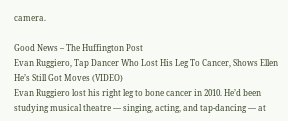camera.

Good News – The Huffington Post
Evan Ruggiero, Tap Dancer Who Lost His Leg To Cancer, Shows Ellen He’s Still Got Moves (VIDEO)
Evan Ruggiero lost his right leg to bone cancer in 2010. He’d been studying musical theatre — singing, acting, and tap-dancing — at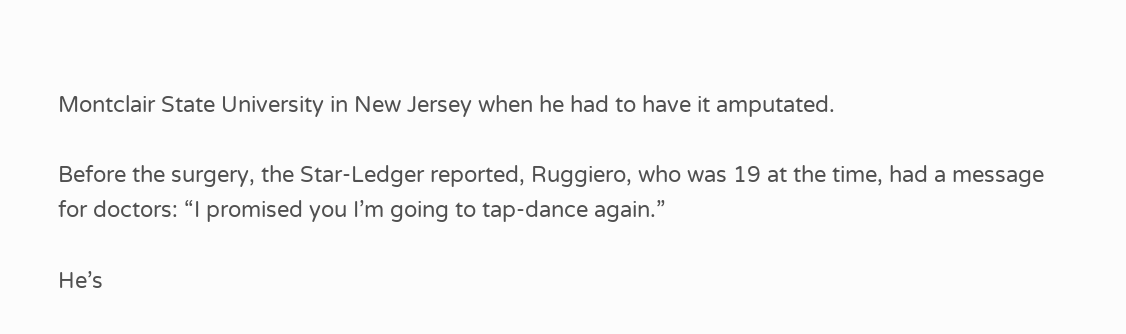Montclair State University in New Jersey when he had to have it amputated.

Before the surgery, the Star-Ledger reported, Ruggiero, who was 19 at the time, had a message for doctors: “I promised you I’m going to tap-dance again.”

He’s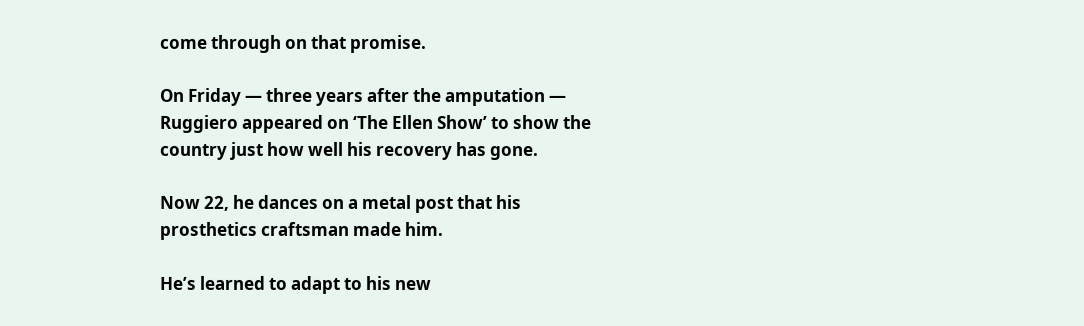come through on that promise.

On Friday — three years after the amputation — Ruggiero appeared on ‘The Ellen Show’ to show the country just how well his recovery has gone.

Now 22, he dances on a metal post that his prosthetics craftsman made him.

He’s learned to adapt to his new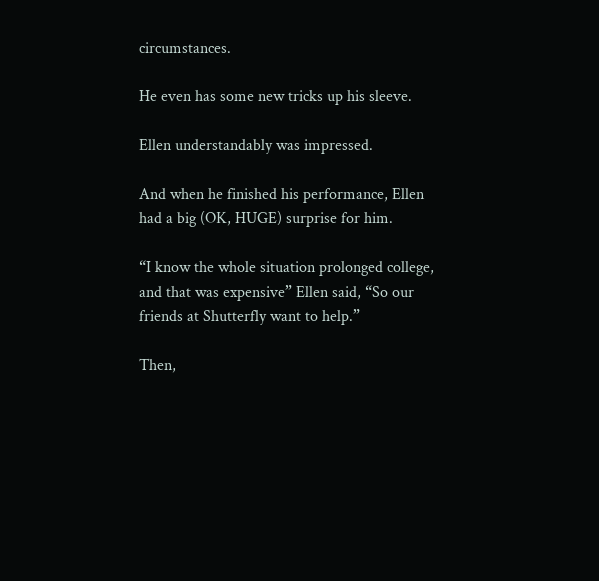circumstances.

He even has some new tricks up his sleeve.

Ellen understandably was impressed.

And when he finished his performance, Ellen had a big (OK, HUGE) surprise for him.

“I know the whole situation prolonged college, and that was expensive” Ellen said, “So our friends at Shutterfly want to help.”

Then,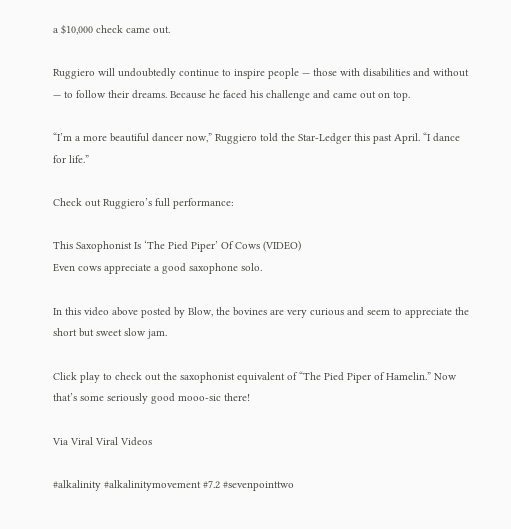a $10,000 check came out.

Ruggiero will undoubtedly continue to inspire people — those with disabilities and without — to follow their dreams. Because he faced his challenge and came out on top.

“I’m a more beautiful dancer now,” Ruggiero told the Star-Ledger this past April. “I dance for life.”

Check out Ruggiero’s full performance:

This Saxophonist Is ‘The Pied Piper’ Of Cows (VIDEO)
Even cows appreciate a good saxophone solo.

In this video above posted by Blow, the bovines are very curious and seem to appreciate the short but sweet slow jam.

Click play to check out the saxophonist equivalent of “The Pied Piper of Hamelin.” Now that’s some seriously good mooo-sic there!

Via Viral Viral Videos

#alkalinity #alkalinitymovement #7.2 #sevenpointtwo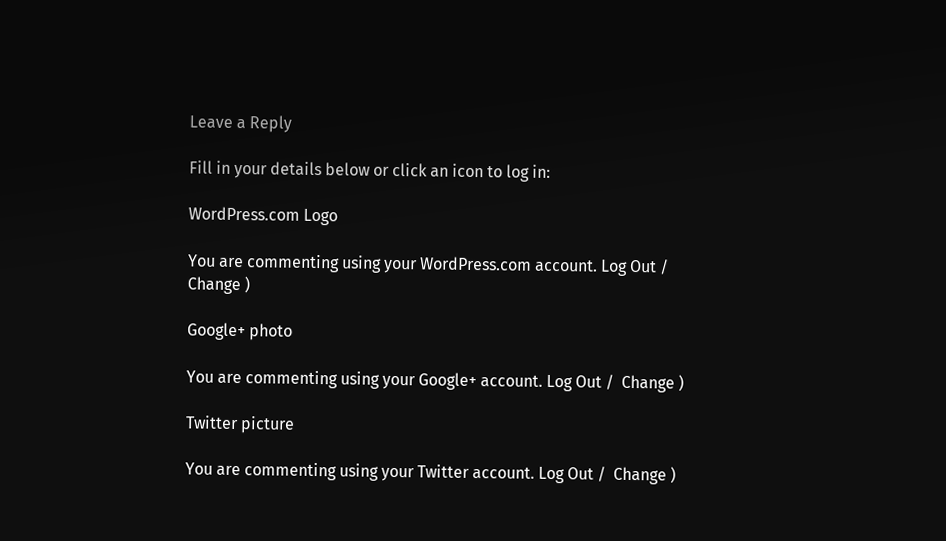Leave a Reply

Fill in your details below or click an icon to log in:

WordPress.com Logo

You are commenting using your WordPress.com account. Log Out /  Change )

Google+ photo

You are commenting using your Google+ account. Log Out /  Change )

Twitter picture

You are commenting using your Twitter account. Log Out /  Change )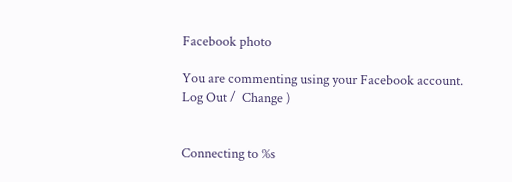Facebook photo

You are commenting using your Facebook account. Log Out /  Change )


Connecting to %s